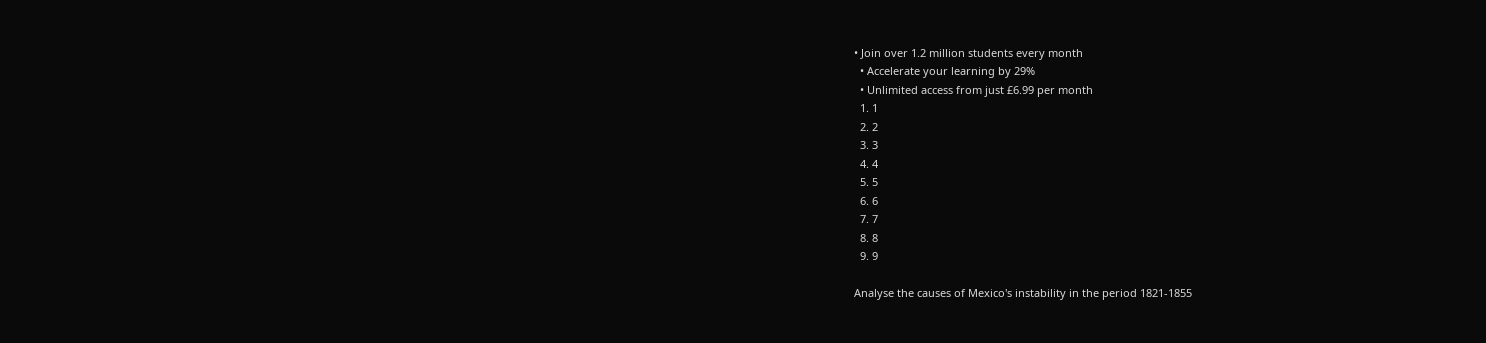• Join over 1.2 million students every month
  • Accelerate your learning by 29%
  • Unlimited access from just £6.99 per month
  1. 1
  2. 2
  3. 3
  4. 4
  5. 5
  6. 6
  7. 7
  8. 8
  9. 9

Analyse the causes of Mexico's instability in the period 1821-1855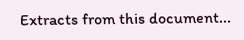Extracts from this document...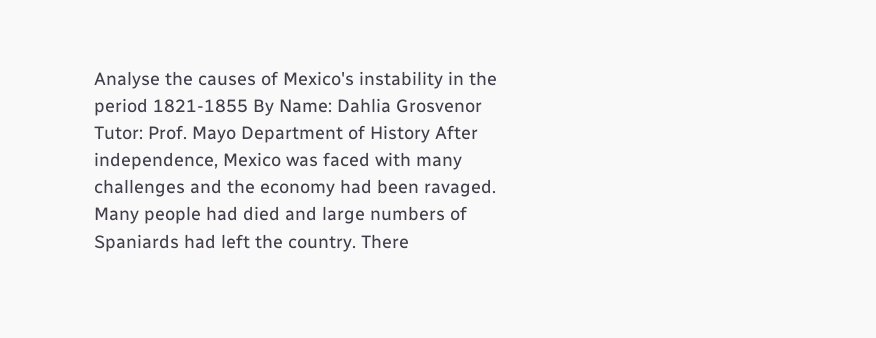Analyse the causes of Mexico's instability in the period 1821-1855 By Name: Dahlia Grosvenor Tutor: Prof. Mayo Department of History After independence, Mexico was faced with many challenges and the economy had been ravaged. Many people had died and large numbers of Spaniards had left the country. There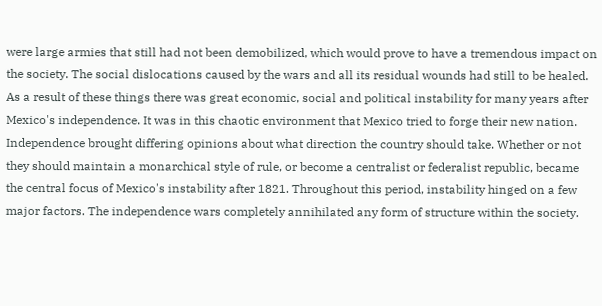were large armies that still had not been demobilized, which would prove to have a tremendous impact on the society. The social dislocations caused by the wars and all its residual wounds had still to be healed. As a result of these things there was great economic, social and political instability for many years after Mexico's independence. It was in this chaotic environment that Mexico tried to forge their new nation. Independence brought differing opinions about what direction the country should take. Whether or not they should maintain a monarchical style of rule, or become a centralist or federalist republic, became the central focus of Mexico's instability after 1821. Throughout this period, instability hinged on a few major factors. The independence wars completely annihilated any form of structure within the society.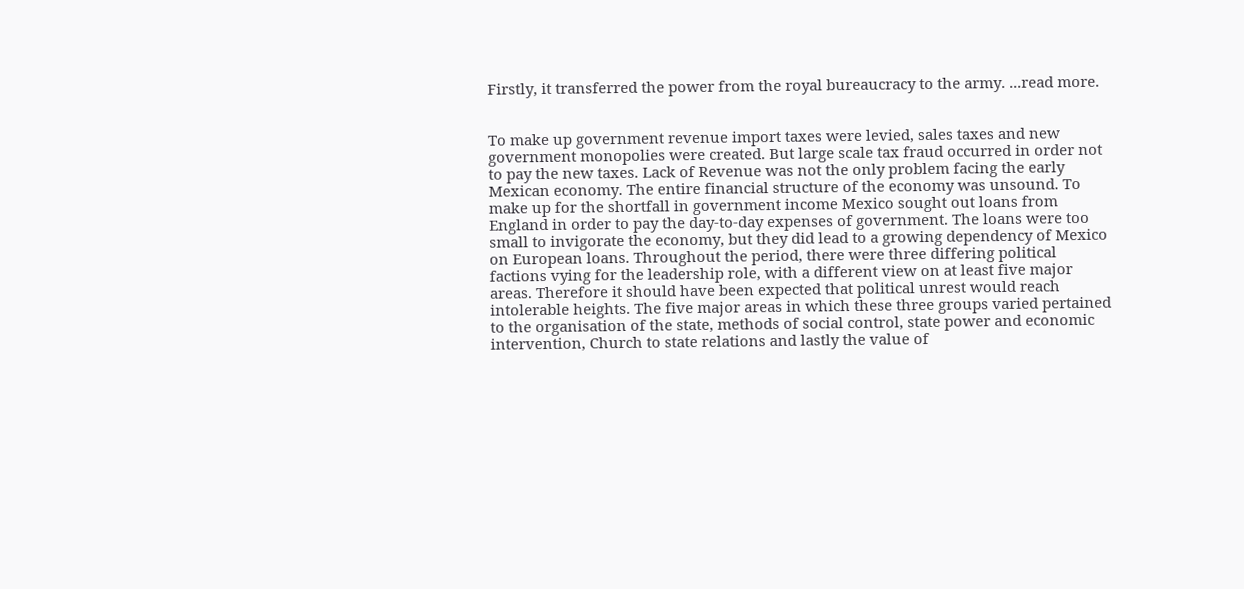Firstly, it transferred the power from the royal bureaucracy to the army. ...read more.


To make up government revenue import taxes were levied, sales taxes and new government monopolies were created. But large scale tax fraud occurred in order not to pay the new taxes. Lack of Revenue was not the only problem facing the early Mexican economy. The entire financial structure of the economy was unsound. To make up for the shortfall in government income Mexico sought out loans from England in order to pay the day-to-day expenses of government. The loans were too small to invigorate the economy, but they did lead to a growing dependency of Mexico on European loans. Throughout the period, there were three differing political factions vying for the leadership role, with a different view on at least five major areas. Therefore it should have been expected that political unrest would reach intolerable heights. The five major areas in which these three groups varied pertained to the organisation of the state, methods of social control, state power and economic intervention, Church to state relations and lastly the value of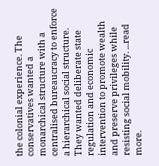the colonial experience. The conservatives wanted a monarchical structure with a centralised bureaucracy to enforce a hierarchical social structure. They wanted deliberate state regulation and economic intervention to promote wealth and preserve privileges while resisting social mobility. ...read more.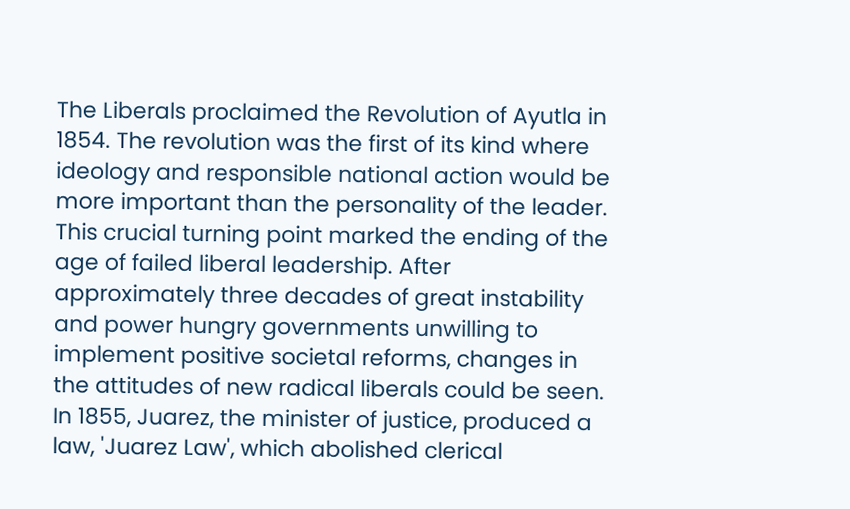The Liberals proclaimed the Revolution of Ayutla in 1854. The revolution was the first of its kind where ideology and responsible national action would be more important than the personality of the leader. This crucial turning point marked the ending of the age of failed liberal leadership. After approximately three decades of great instability and power hungry governments unwilling to implement positive societal reforms, changes in the attitudes of new radical liberals could be seen. In 1855, Juarez, the minister of justice, produced a law, 'Juarez Law', which abolished clerical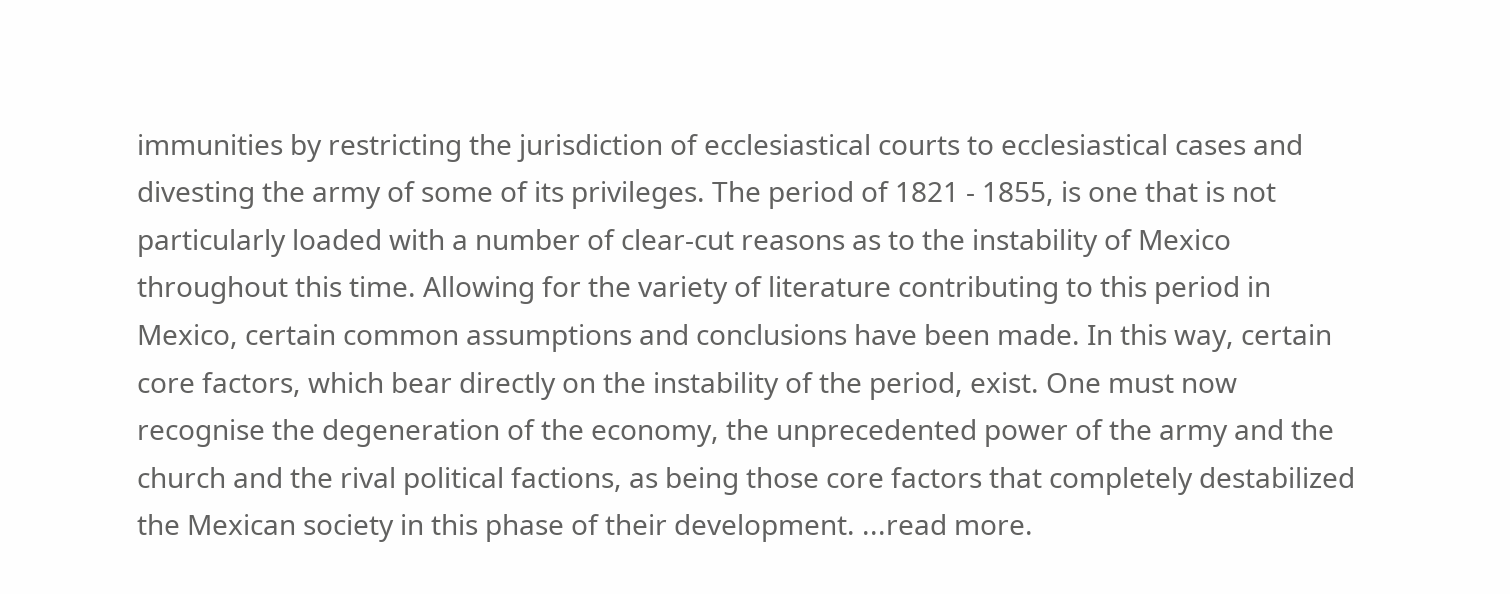immunities by restricting the jurisdiction of ecclesiastical courts to ecclesiastical cases and divesting the army of some of its privileges. The period of 1821 - 1855, is one that is not particularly loaded with a number of clear-cut reasons as to the instability of Mexico throughout this time. Allowing for the variety of literature contributing to this period in Mexico, certain common assumptions and conclusions have been made. In this way, certain core factors, which bear directly on the instability of the period, exist. One must now recognise the degeneration of the economy, the unprecedented power of the army and the church and the rival political factions, as being those core factors that completely destabilized the Mexican society in this phase of their development. ...read more.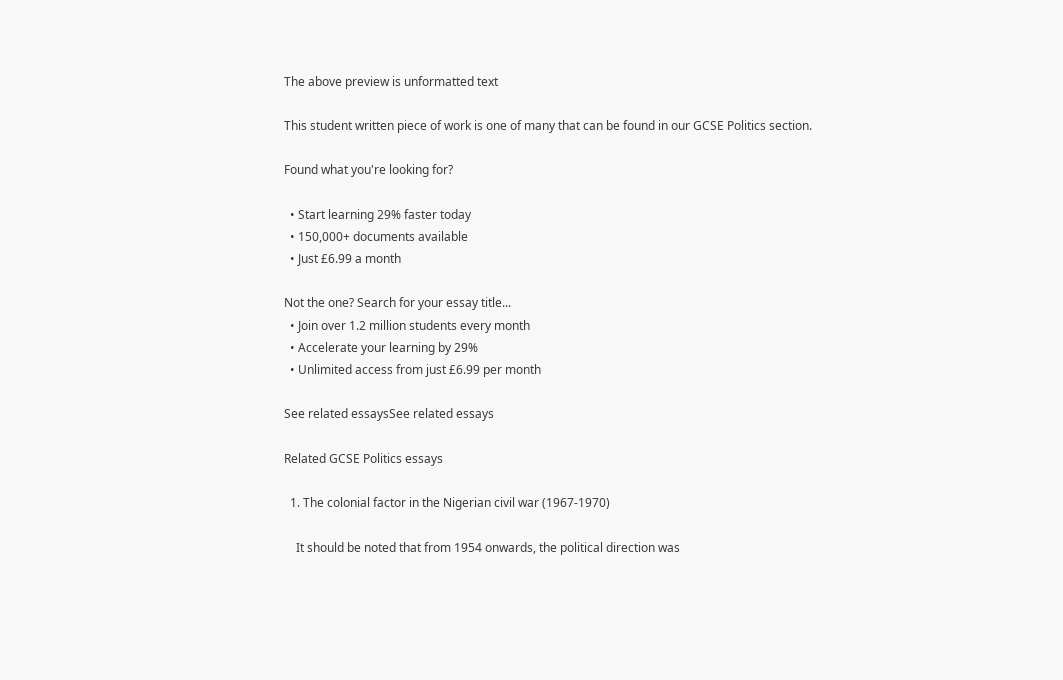The above preview is unformatted text

This student written piece of work is one of many that can be found in our GCSE Politics section.

Found what you're looking for?

  • Start learning 29% faster today
  • 150,000+ documents available
  • Just £6.99 a month

Not the one? Search for your essay title...
  • Join over 1.2 million students every month
  • Accelerate your learning by 29%
  • Unlimited access from just £6.99 per month

See related essaysSee related essays

Related GCSE Politics essays

  1. The colonial factor in the Nigerian civil war (1967-1970)

    It should be noted that from 1954 onwards, the political direction was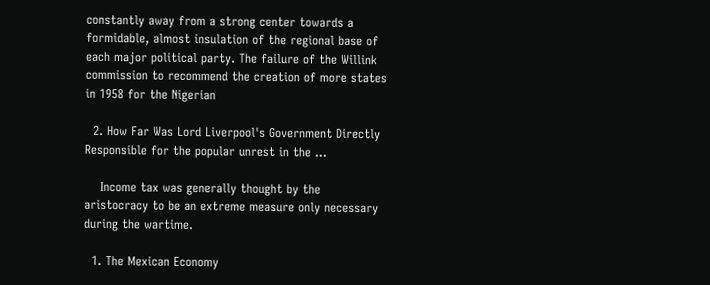constantly away from a strong center towards a formidable, almost insulation of the regional base of each major political party. The failure of the Willink commission to recommend the creation of more states in 1958 for the Nigerian

  2. How Far Was Lord Liverpool's Government Directly Responsible for the popular unrest in the ...

    Income tax was generally thought by the aristocracy to be an extreme measure only necessary during the wartime.

  1. The Mexican Economy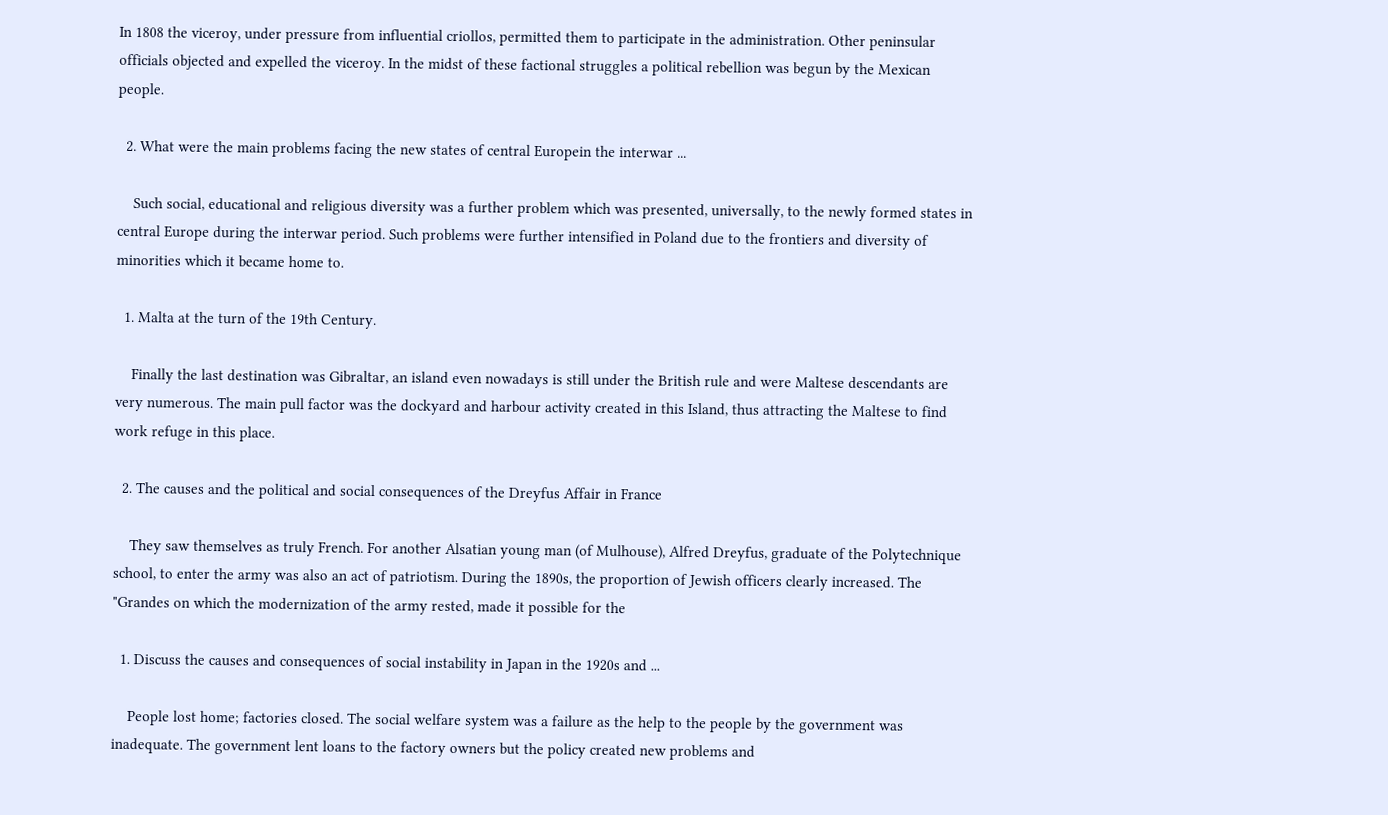In 1808 the viceroy, under pressure from influential criollos, permitted them to participate in the administration. Other peninsular officials objected and expelled the viceroy. In the midst of these factional struggles a political rebellion was begun by the Mexican people.

  2. What were the main problems facing the new states of central Europein the interwar ...

    Such social, educational and religious diversity was a further problem which was presented, universally, to the newly formed states in central Europe during the interwar period. Such problems were further intensified in Poland due to the frontiers and diversity of minorities which it became home to.

  1. Malta at the turn of the 19th Century.

    Finally the last destination was Gibraltar, an island even nowadays is still under the British rule and were Maltese descendants are very numerous. The main pull factor was the dockyard and harbour activity created in this Island, thus attracting the Maltese to find work refuge in this place.

  2. The causes and the political and social consequences of the Dreyfus Affair in France

    They saw themselves as truly French. For another Alsatian young man (of Mulhouse), Alfred Dreyfus, graduate of the Polytechnique school, to enter the army was also an act of patriotism. During the 1890s, the proportion of Jewish officers clearly increased. The "Grandes on which the modernization of the army rested, made it possible for the

  1. Discuss the causes and consequences of social instability in Japan in the 1920s and ...

    People lost home; factories closed. The social welfare system was a failure as the help to the people by the government was inadequate. The government lent loans to the factory owners but the policy created new problems and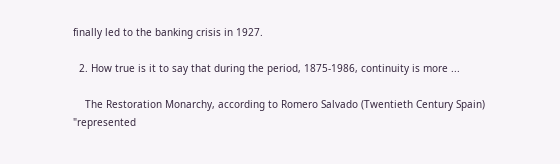finally led to the banking crisis in 1927.

  2. How true is it to say that during the period, 1875-1986, continuity is more ...

    The Restoration Monarchy, according to Romero Salvado (Twentieth Century Spain) "represented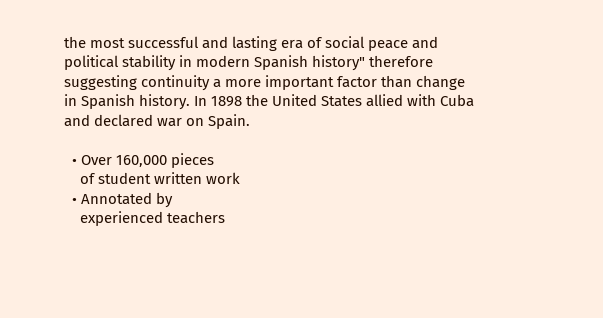the most successful and lasting era of social peace and political stability in modern Spanish history" therefore suggesting continuity a more important factor than change in Spanish history. In 1898 the United States allied with Cuba and declared war on Spain.

  • Over 160,000 pieces
    of student written work
  • Annotated by
    experienced teachers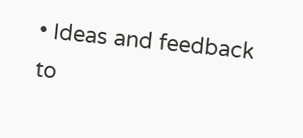• Ideas and feedback to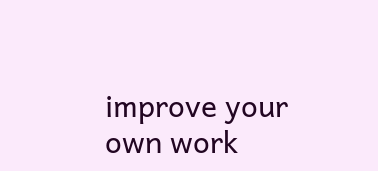improve your own work